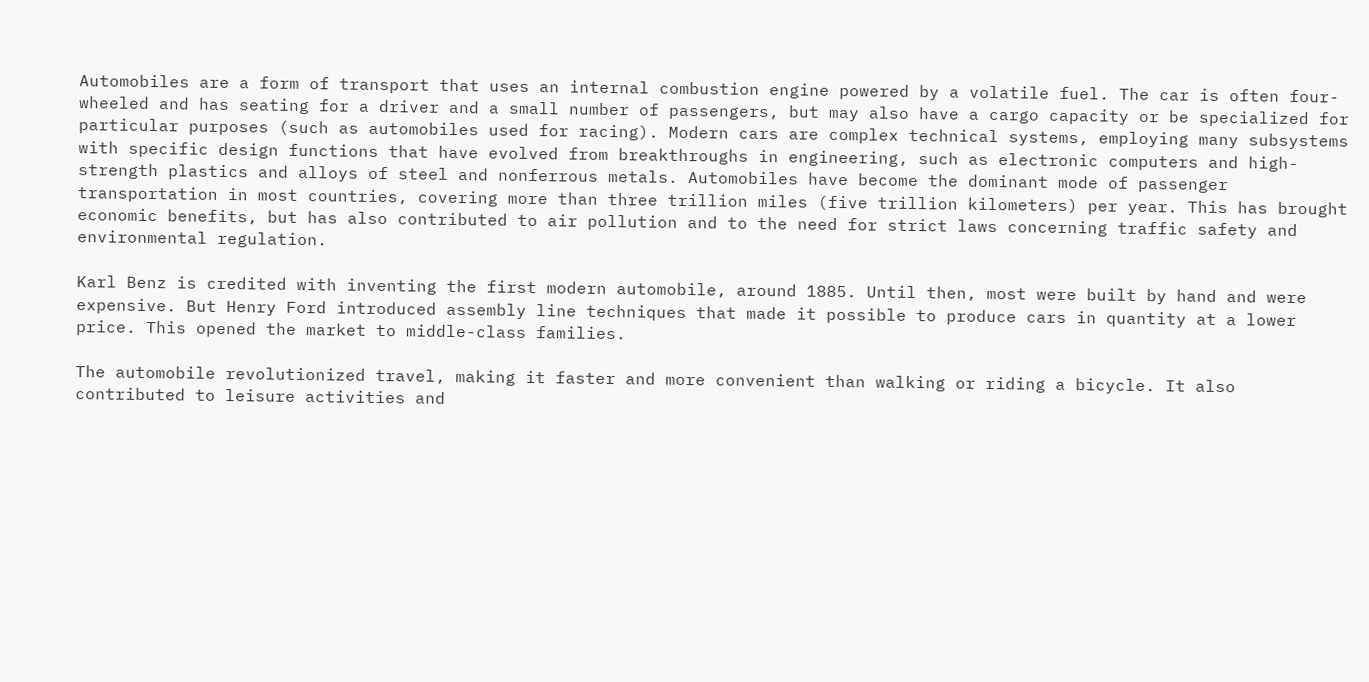Automobiles are a form of transport that uses an internal combustion engine powered by a volatile fuel. The car is often four-wheeled and has seating for a driver and a small number of passengers, but may also have a cargo capacity or be specialized for particular purposes (such as automobiles used for racing). Modern cars are complex technical systems, employing many subsystems with specific design functions that have evolved from breakthroughs in engineering, such as electronic computers and high-strength plastics and alloys of steel and nonferrous metals. Automobiles have become the dominant mode of passenger transportation in most countries, covering more than three trillion miles (five trillion kilometers) per year. This has brought economic benefits, but has also contributed to air pollution and to the need for strict laws concerning traffic safety and environmental regulation.

Karl Benz is credited with inventing the first modern automobile, around 1885. Until then, most were built by hand and were expensive. But Henry Ford introduced assembly line techniques that made it possible to produce cars in quantity at a lower price. This opened the market to middle-class families.

The automobile revolutionized travel, making it faster and more convenient than walking or riding a bicycle. It also contributed to leisure activities and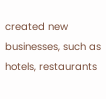created new businesses, such as hotels, restaurants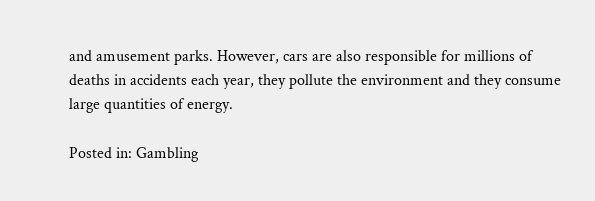and amusement parks. However, cars are also responsible for millions of deaths in accidents each year, they pollute the environment and they consume large quantities of energy.

Posted in: Gambling